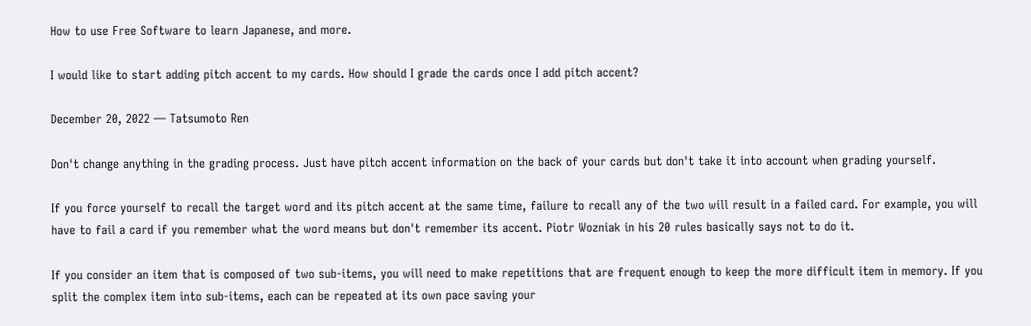How to use Free Software to learn Japanese, and more.

I would like to start adding pitch accent to my cards. How should I grade the cards once I add pitch accent?

December 20, 2022 — Tatsumoto Ren

Don't change anything in the grading process. Just have pitch accent information on the back of your cards but don't take it into account when grading yourself.

If you force yourself to recall the target word and its pitch accent at the same time, failure to recall any of the two will result in a failed card. For example, you will have to fail a card if you remember what the word means but don't remember its accent. Piotr Wozniak in his 20 rules basically says not to do it.

If you consider an item that is composed of two sub-items, you will need to make repetitions that are frequent enough to keep the more difficult item in memory. If you split the complex item into sub-items, each can be repeated at its own pace saving your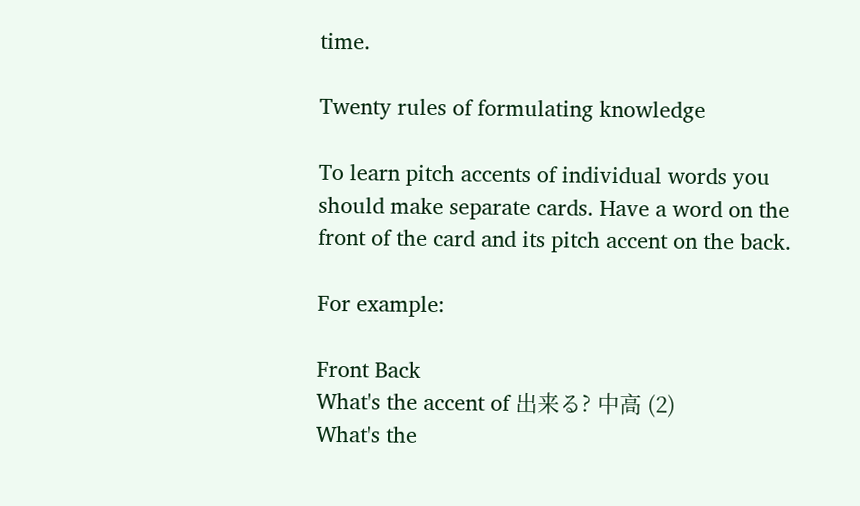time.

Twenty rules of formulating knowledge

To learn pitch accents of individual words you should make separate cards. Have a word on the front of the card and its pitch accent on the back.

For example:

Front Back
What's the accent of 出来る? 中高 (2)
What's the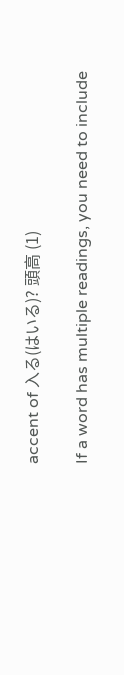accent of 入る(はいる)? 頭高 (1)

If a word has multiple readings, you need to include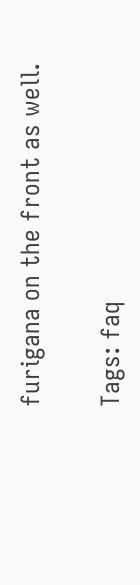furigana on the front as well.

Tags: faq